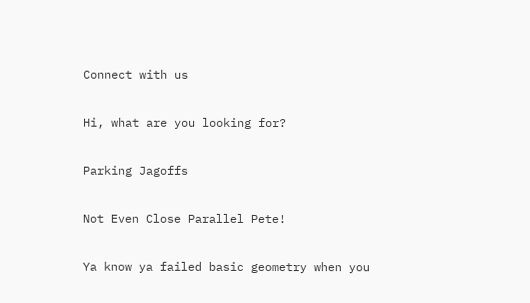Connect with us

Hi, what are you looking for?

Parking Jagoffs

Not Even Close Parallel Pete!

Ya know ya failed basic geometry when you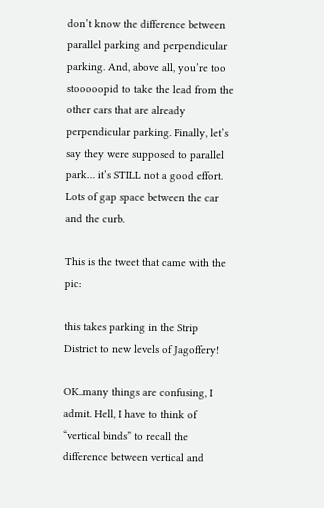don’t know the difference between parallel parking and perpendicular parking. And, above all, you’re too stooooopid to take the lead from the other cars that are already perpendicular parking. Finally, let’s say they were supposed to parallel park… it’s STILL not a good effort. Lots of gap space between the car and the curb.

This is the tweet that came with the pic:

this takes parking in the Strip District to new levels of Jagoffery!

OK..many things are confusing, I admit. Hell, I have to think of “vertical binds” to recall the difference between vertical and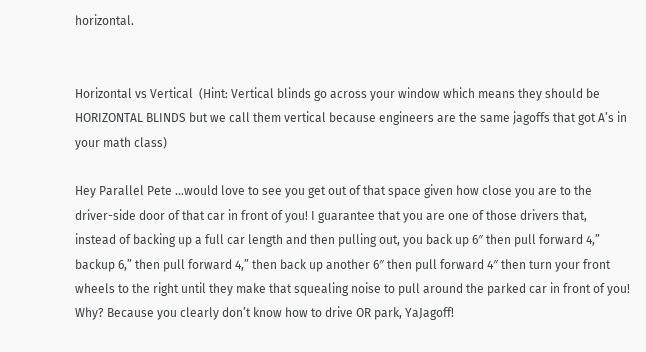horizontal.


Horizontal vs Vertical  (Hint: Vertical blinds go across your window which means they should be HORIZONTAL BLINDS but we call them vertical because engineers are the same jagoffs that got A’s in your math class)

Hey Parallel Pete …would love to see you get out of that space given how close you are to the driver-side door of that car in front of you! I guarantee that you are one of those drivers that, instead of backing up a full car length and then pulling out, you back up 6″ then pull forward 4,”  backup 6,” then pull forward 4,” then back up another 6″ then pull forward 4″ then turn your front wheels to the right until they make that squealing noise to pull around the parked car in front of you!  Why? Because you clearly don’t know how to drive OR park, YaJagoff!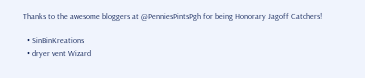Thanks to the awesome bloggers at @PenniesPintsPgh for being Honorary Jagoff Catchers!

  • SinBinKreations
  • dryer vent Wizard